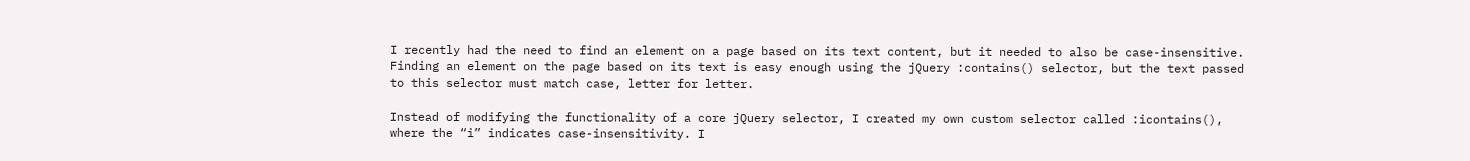I recently had the need to find an element on a page based on its text content, but it needed to also be case-insensitive. Finding an element on the page based on its text is easy enough using the jQuery :contains() selector, but the text passed to this selector must match case, letter for letter.

Instead of modifying the functionality of a core jQuery selector, I created my own custom selector called :icontains(), where the “i” indicates case-insensitivity. I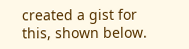created a gist for this, shown below.